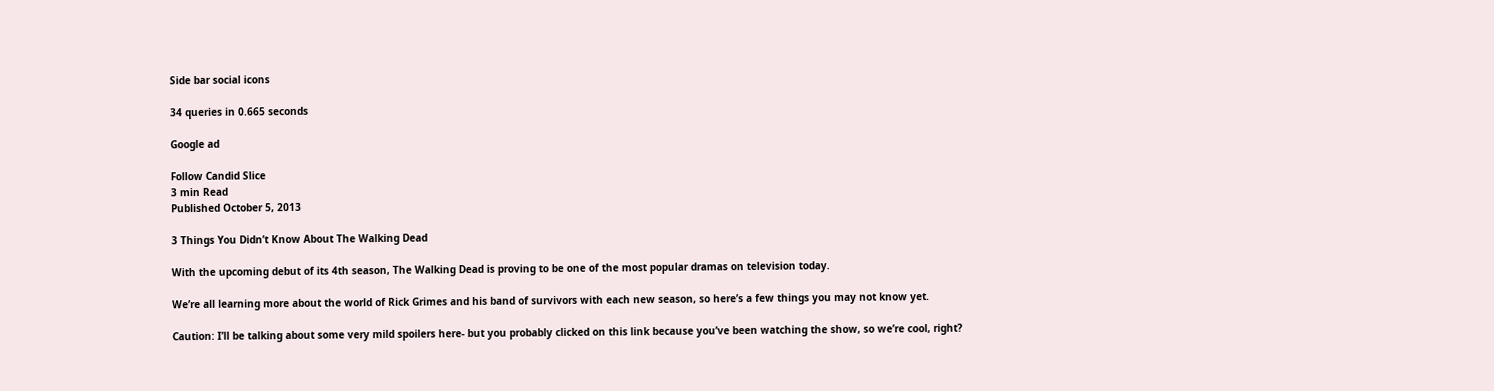Side bar social icons

34 queries in 0.665 seconds

Google ad

Follow Candid Slice
3 min Read
Published October 5, 2013

3 Things You Didn’t Know About The Walking Dead

With the upcoming debut of its 4th season, The Walking Dead is proving to be one of the most popular dramas on television today.

We’re all learning more about the world of Rick Grimes and his band of survivors with each new season, so here’s a few things you may not know yet.

Caution: I’ll be talking about some very mild spoilers here- but you probably clicked on this link because you’ve been watching the show, so we’re cool, right?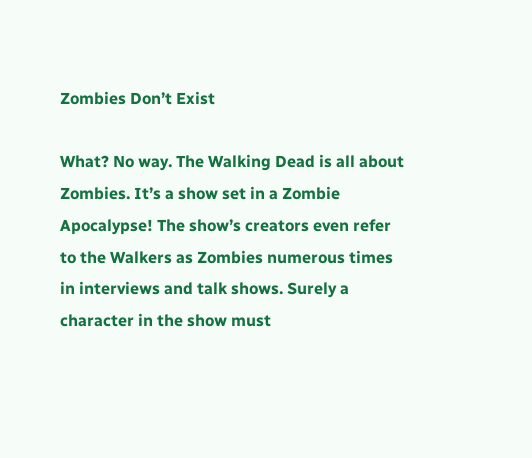Zombies Don’t Exist

What? No way. The Walking Dead is all about Zombies. It’s a show set in a Zombie Apocalypse! The show’s creators even refer to the Walkers as Zombies numerous times in interviews and talk shows. Surely a character in the show must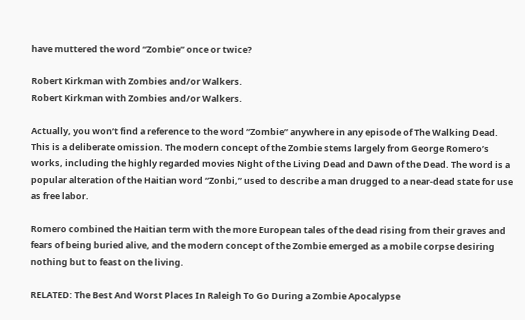have muttered the word “Zombie” once or twice?

Robert Kirkman with Zombies and/or Walkers.
Robert Kirkman with Zombies and/or Walkers.

Actually, you won’t find a reference to the word “Zombie” anywhere in any episode of The Walking Dead. This is a deliberate omission. The modern concept of the Zombie stems largely from George Romero’s works, including the highly regarded movies Night of the Living Dead and Dawn of the Dead. The word is a popular alteration of the Haitian word “Zonbi,” used to describe a man drugged to a near-dead state for use as free labor.

Romero combined the Haitian term with the more European tales of the dead rising from their graves and fears of being buried alive, and the modern concept of the Zombie emerged as a mobile corpse desiring nothing but to feast on the living.

RELATED: The Best And Worst Places In Raleigh To Go During a Zombie Apocalypse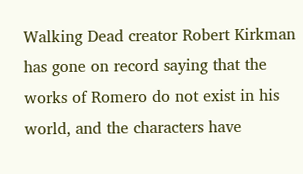Walking Dead creator Robert Kirkman has gone on record saying that the works of Romero do not exist in his world, and the characters have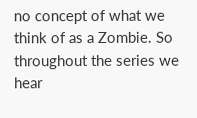no concept of what we think of as a Zombie. So throughout the series we hear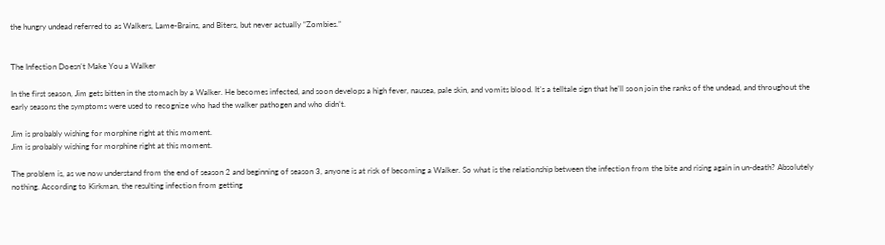the hungry undead referred to as Walkers, Lame-Brains, and Biters, but never actually “Zombies.”


The Infection Doesn’t Make You a Walker

In the first season, Jim gets bitten in the stomach by a Walker. He becomes infected, and soon develops a high fever, nausea, pale skin, and vomits blood. It’s a telltale sign that he’ll soon join the ranks of the undead, and throughout the early seasons the symptoms were used to recognize who had the walker pathogen and who didn’t.

Jim is probably wishing for morphine right at this moment.
Jim is probably wishing for morphine right at this moment.

The problem is, as we now understand from the end of season 2 and beginning of season 3, anyone is at risk of becoming a Walker. So what is the relationship between the infection from the bite and rising again in un-death? Absolutely nothing. According to Kirkman, the resulting infection from getting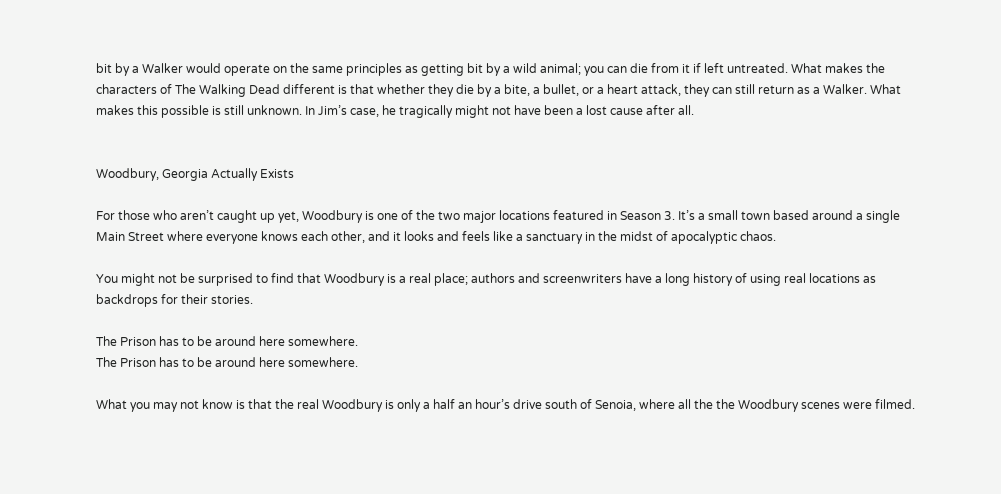bit by a Walker would operate on the same principles as getting bit by a wild animal; you can die from it if left untreated. What makes the characters of The Walking Dead different is that whether they die by a bite, a bullet, or a heart attack, they can still return as a Walker. What makes this possible is still unknown. In Jim’s case, he tragically might not have been a lost cause after all.


Woodbury, Georgia Actually Exists

For those who aren’t caught up yet, Woodbury is one of the two major locations featured in Season 3. It’s a small town based around a single Main Street where everyone knows each other, and it looks and feels like a sanctuary in the midst of apocalyptic chaos.

You might not be surprised to find that Woodbury is a real place; authors and screenwriters have a long history of using real locations as backdrops for their stories.

The Prison has to be around here somewhere.
The Prison has to be around here somewhere.

What you may not know is that the real Woodbury is only a half an hour’s drive south of Senoia, where all the the Woodbury scenes were filmed.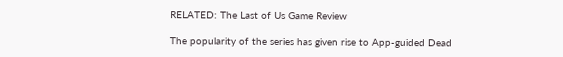RELATED: The Last of Us Game Review

The popularity of the series has given rise to App-guided Dead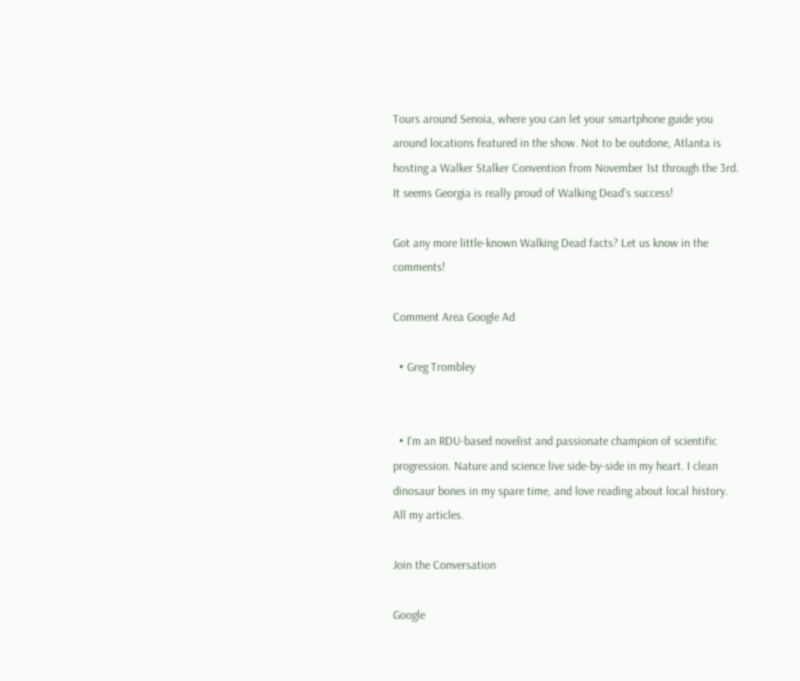Tours around Senoia, where you can let your smartphone guide you around locations featured in the show. Not to be outdone, Atlanta is hosting a Walker Stalker Convention from November 1st through the 3rd. It seems Georgia is really proud of Walking Dead’s success!

Got any more little-known Walking Dead facts? Let us know in the comments!

Comment Area Google Ad

  • Greg Trombley


  • I'm an RDU-based novelist and passionate champion of scientific progression. Nature and science live side-by-side in my heart. I clean dinosaur bones in my spare time, and love reading about local history. All my articles.

Join the Conversation

Google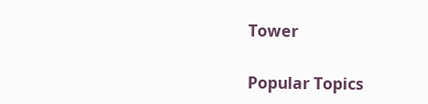Tower

Popular Topics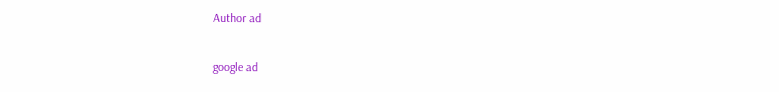Author ad

google ad